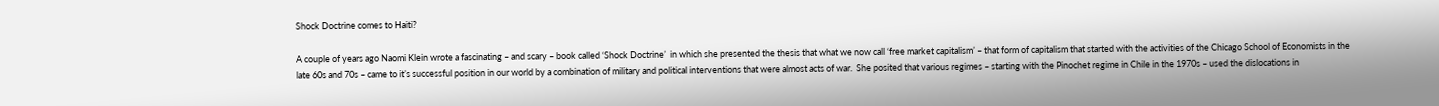Shock Doctrine comes to Haiti?

A couple of years ago Naomi Klein wrote a fascinating – and scary – book called ‘Shock Doctrine’  in which she presented the thesis that what we now call ‘free market capitalism’ – that form of capitalism that started with the activities of the Chicago School of Economists in the late 60s and 70s – came to it’s successful position in our world by a combination of military and political interventions that were almost acts of war.  She posited that various regimes – starting with the Pinochet regime in Chile in the 1970s – used the dislocations in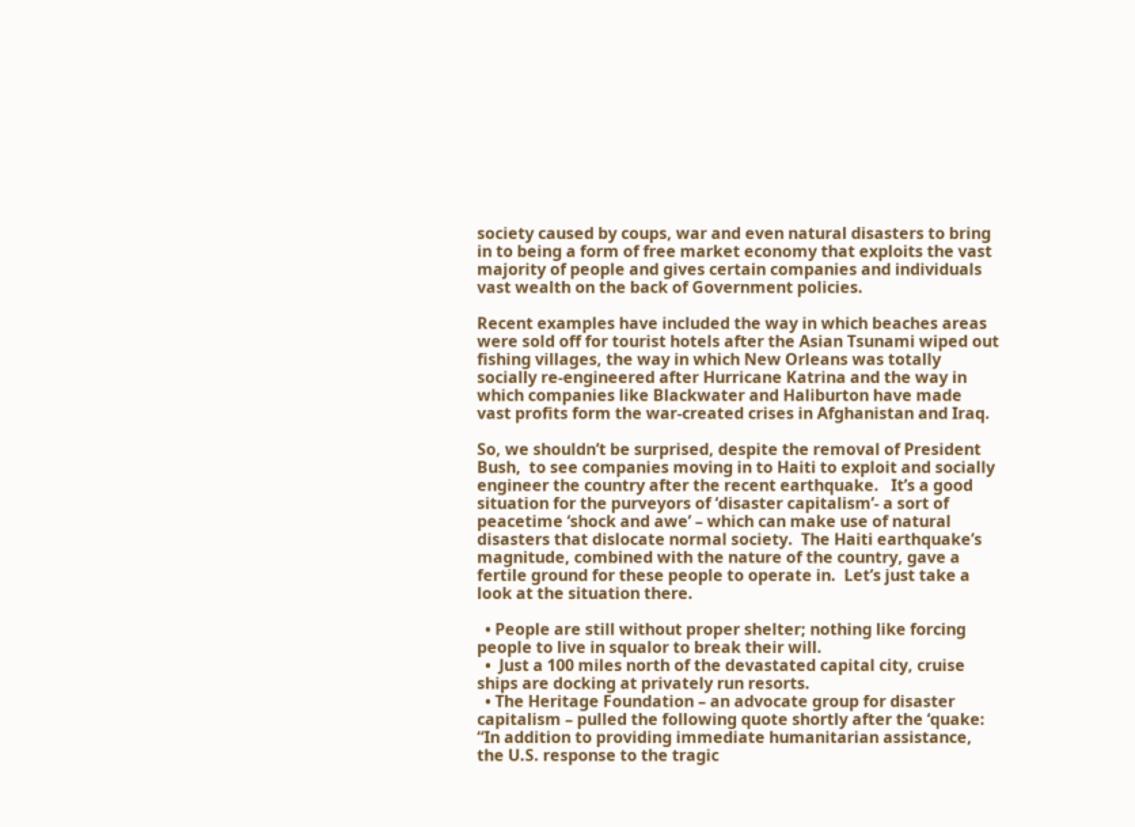society caused by coups, war and even natural disasters to bring in to being a form of free market economy that exploits the vast majority of people and gives certain companies and individuals vast wealth on the back of Government policies.

Recent examples have included the way in which beaches areas were sold off for tourist hotels after the Asian Tsunami wiped out fishing villages, the way in which New Orleans was totally socially re-engineered after Hurricane Katrina and the way in which companies like Blackwater and Haliburton have made vast profits form the war-created crises in Afghanistan and Iraq.

So, we shouldn’t be surprised, despite the removal of President Bush,  to see companies moving in to Haiti to exploit and socially engineer the country after the recent earthquake.   It’s a good situation for the purveyors of ‘disaster capitalism’- a sort of peacetime ‘shock and awe’ – which can make use of natural disasters that dislocate normal society.  The Haiti earthquake’s magnitude, combined with the nature of the country, gave a fertile ground for these people to operate in.  Let’s just take a look at the situation there.

  • People are still without proper shelter; nothing like forcing people to live in squalor to break their will.
  •  Just a 100 miles north of the devastated capital city, cruise ships are docking at privately run resorts.
  • The Heritage Foundation – an advocate group for disaster capitalism – pulled the following quote shortly after the ‘quake: “In addition to providing immediate humanitarian assistance, the U.S. response to the tragic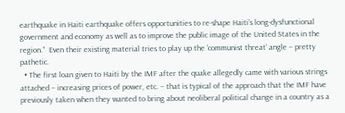earthquake in Haiti earthquake offers opportunities to re-shape Haiti’s long-dysfunctional government and economy as well as to improve the public image of the United States in the region.”  Even their existing material tries to play up the ‘communist threat’ angle – pretty pathetic.
  • The first loan given to Haiti by the IMF after the quake allegedly came with various strings attached – increasing prices of power, etc. – that is typical of the approach that the IMF have previously taken when they wanted to bring about neoliberal political change in a country as a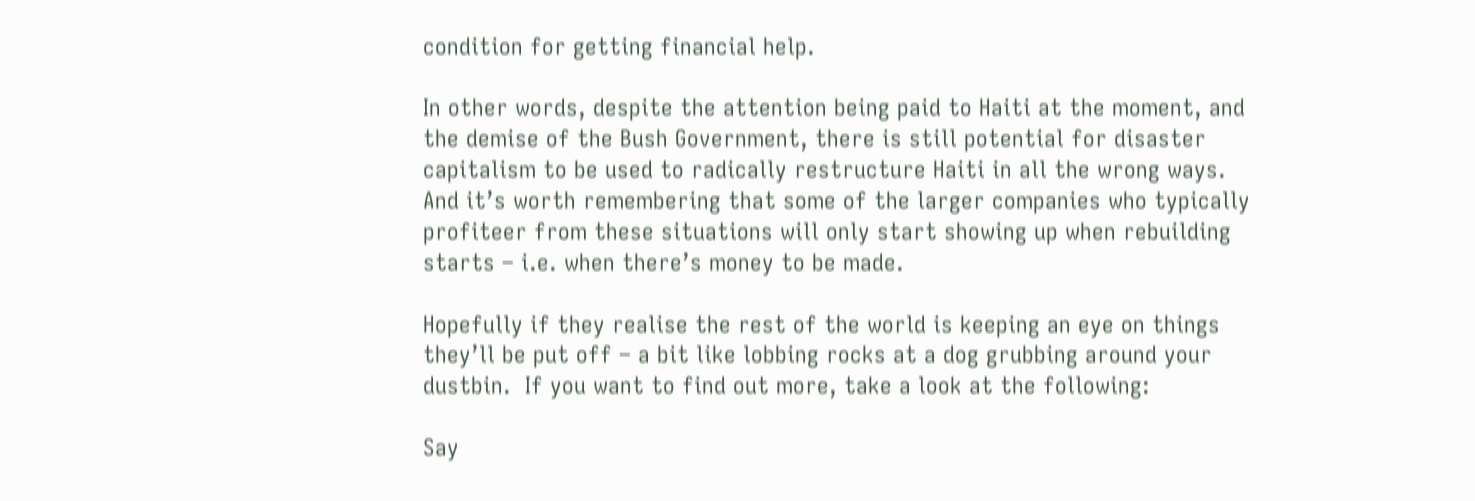condition for getting financial help.

In other words, despite the attention being paid to Haiti at the moment, and the demise of the Bush Government, there is still potential for disaster capitalism to be used to radically restructure Haiti in all the wrong ways.  And it’s worth remembering that some of the larger companies who typically profiteer from these situations will only start showing up when rebuilding starts – i.e. when there’s money to be made.

Hopefully if they realise the rest of the world is keeping an eye on things they’ll be put off – a bit like lobbing rocks at a dog grubbing around your dustbin.  If you want to find out more, take a look at the following:

Say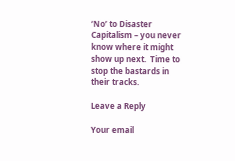‘No’ to Disaster Capitalism – you never know where it might show up next.  Time to stop the bastards in their tracks.

Leave a Reply

Your email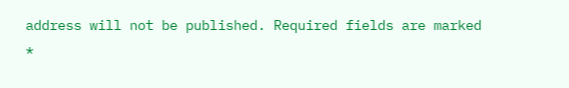address will not be published. Required fields are marked *